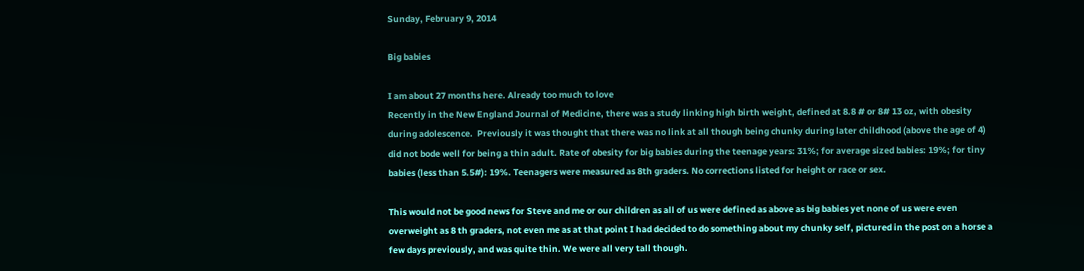Sunday, February 9, 2014

Big babies

I am about 27 months here. Already too much to love
Recently in the New England Journal of Medicine, there was a study linking high birth weight, defined at 8.8 # or 8# 13 oz, with obesity during adolescence.  Previously it was thought that there was no link at all though being chunky during later childhood (above the age of 4) did not bode well for being a thin adult. Rate of obesity for big babies during the teenage years: 31%; for average sized babies: 19%; for tiny babies (less than 5.5#): 19%. Teenagers were measured as 8th graders. No corrections listed for height or race or sex.

This would not be good news for Steve and me or our children as all of us were defined as above as big babies yet none of us were even overweight as 8 th graders, not even me as at that point I had decided to do something about my chunky self, pictured in the post on a horse a few days previously, and was quite thin. We were all very tall though.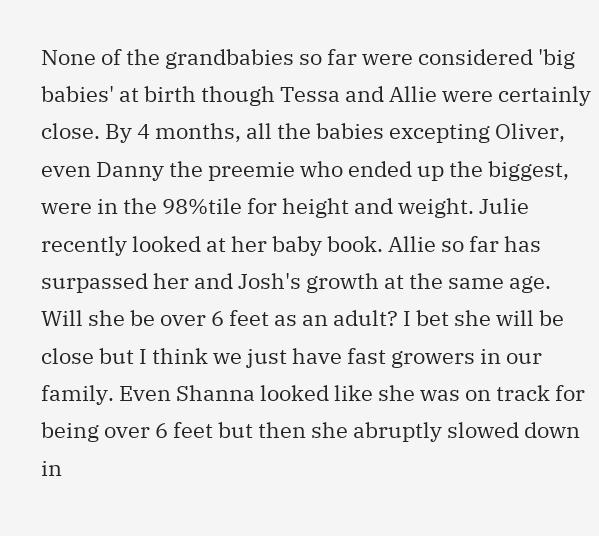None of the grandbabies so far were considered 'big babies' at birth though Tessa and Allie were certainly close. By 4 months, all the babies excepting Oliver, even Danny the preemie who ended up the biggest, were in the 98%tile for height and weight. Julie recently looked at her baby book. Allie so far has surpassed her and Josh's growth at the same age. Will she be over 6 feet as an adult? I bet she will be close but I think we just have fast growers in our family. Even Shanna looked like she was on track for being over 6 feet but then she abruptly slowed down in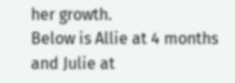her growth.
Below is Allie at 4 months and Julie at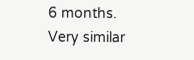6 months. Very similar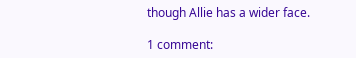though Allie has a wider face.

1 comment: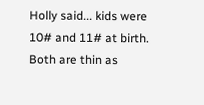Holly said... kids were 10# and 11# at birth. Both are thin as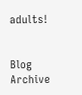adults!


Blog Archive